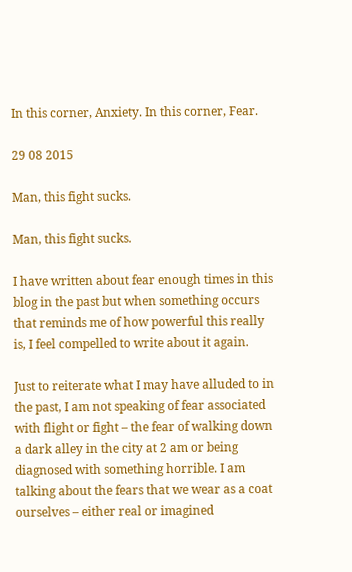In this corner, Anxiety. In this corner, Fear.

29 08 2015

Man, this fight sucks.

Man, this fight sucks.

I have written about fear enough times in this blog in the past but when something occurs that reminds me of how powerful this really is, I feel compelled to write about it again.

Just to reiterate what I may have alluded to in the past, I am not speaking of fear associated with flight or fight – the fear of walking down a dark alley in the city at 2 am or being diagnosed with something horrible. I am talking about the fears that we wear as a coat ourselves – either real or imagined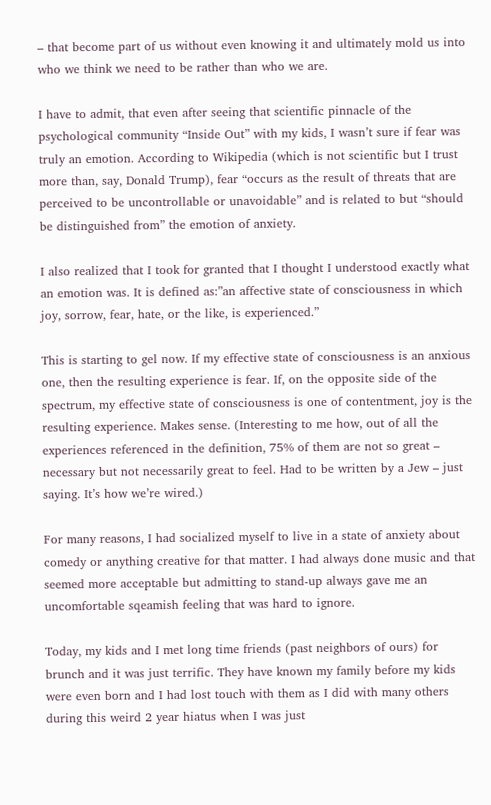– that become part of us without even knowing it and ultimately mold us into who we think we need to be rather than who we are.

I have to admit, that even after seeing that scientific pinnacle of the psychological community “Inside Out” with my kids, I wasn’t sure if fear was truly an emotion. According to Wikipedia (which is not scientific but I trust more than, say, Donald Trump), fear “occurs as the result of threats that are perceived to be uncontrollable or unavoidable” and is related to but “should be distinguished from” the emotion of anxiety.

I also realized that I took for granted that I thought I understood exactly what an emotion was. It is defined as:”an affective state of consciousness in which joy, sorrow, fear, hate, or the like, is experienced.”

This is starting to gel now. If my effective state of consciousness is an anxious one, then the resulting experience is fear. If, on the opposite side of the spectrum, my effective state of consciousness is one of contentment, joy is the resulting experience. Makes sense. (Interesting to me how, out of all the experiences referenced in the definition, 75% of them are not so great – necessary but not necessarily great to feel. Had to be written by a Jew – just saying. It’s how we’re wired.)

For many reasons, I had socialized myself to live in a state of anxiety about comedy or anything creative for that matter. I had always done music and that seemed more acceptable but admitting to stand-up always gave me an uncomfortable sqeamish feeling that was hard to ignore.

Today, my kids and I met long time friends (past neighbors of ours) for brunch and it was just terrific. They have known my family before my kids were even born and I had lost touch with them as I did with many others during this weird 2 year hiatus when I was just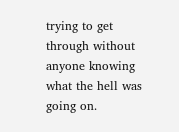trying to get through without anyone knowing what the hell was going on.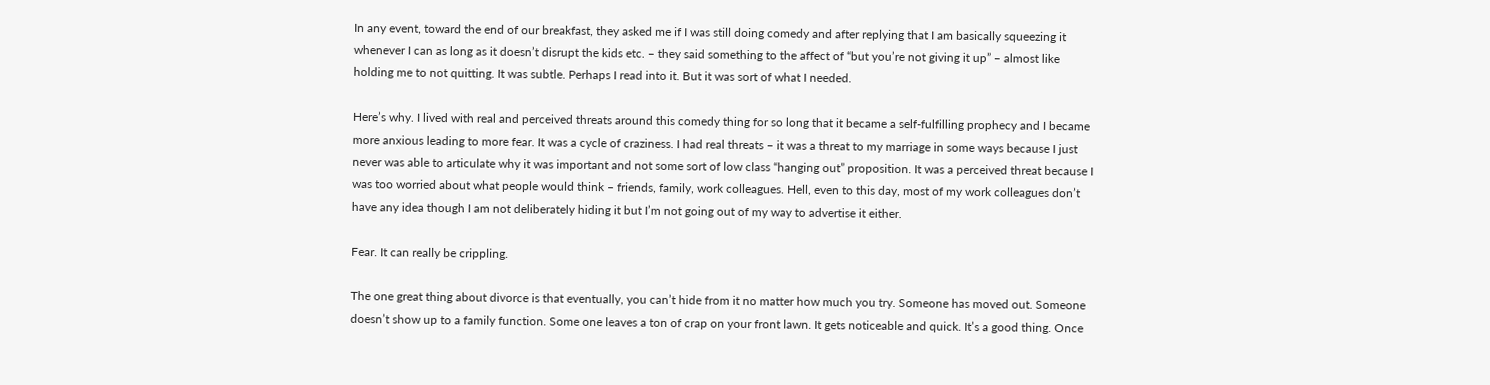In any event, toward the end of our breakfast, they asked me if I was still doing comedy and after replying that I am basically squeezing it whenever I can as long as it doesn’t disrupt the kids etc. – they said something to the affect of “but you’re not giving it up” – almost like holding me to not quitting. It was subtle. Perhaps I read into it. But it was sort of what I needed.

Here’s why. I lived with real and perceived threats around this comedy thing for so long that it became a self-fulfilling prophecy and I became more anxious leading to more fear. It was a cycle of craziness. I had real threats – it was a threat to my marriage in some ways because I just never was able to articulate why it was important and not some sort of low class “hanging out” proposition. It was a perceived threat because I was too worried about what people would think – friends, family, work colleagues. Hell, even to this day, most of my work colleagues don’t have any idea though I am not deliberately hiding it but I’m not going out of my way to advertise it either.

Fear. It can really be crippling.

The one great thing about divorce is that eventually, you can’t hide from it no matter how much you try. Someone has moved out. Someone doesn’t show up to a family function. Some one leaves a ton of crap on your front lawn. It gets noticeable and quick. It’s a good thing. Once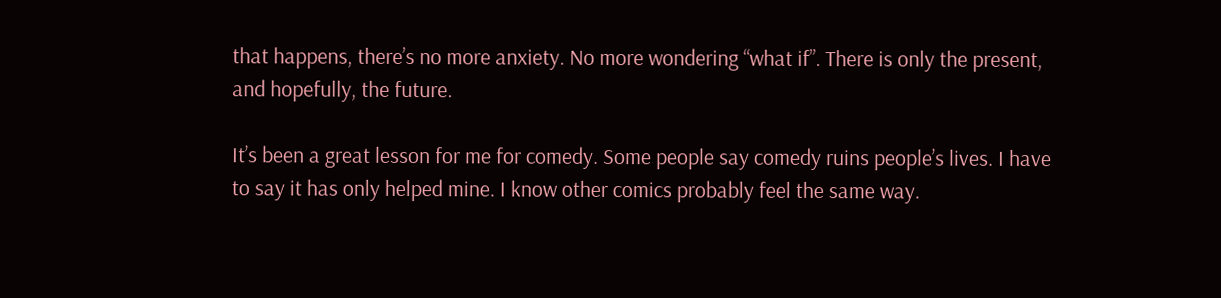that happens, there’s no more anxiety. No more wondering “what if”. There is only the present, and hopefully, the future.

It’s been a great lesson for me for comedy. Some people say comedy ruins people’s lives. I have to say it has only helped mine. I know other comics probably feel the same way.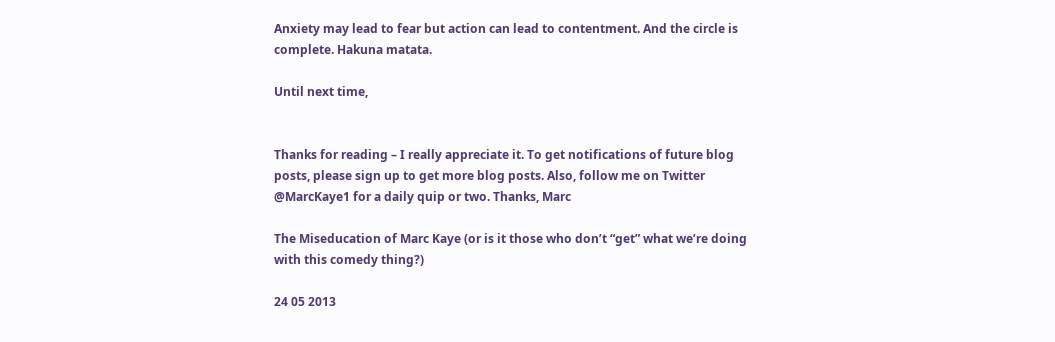Anxiety may lead to fear but action can lead to contentment. And the circle is complete. Hakuna matata.

Until next time,


Thanks for reading – I really appreciate it. To get notifications of future blog posts, please sign up to get more blog posts. Also, follow me on Twitter @MarcKaye1 for a daily quip or two. Thanks, Marc

The Miseducation of Marc Kaye (or is it those who don’t “get” what we’re doing with this comedy thing?)

24 05 2013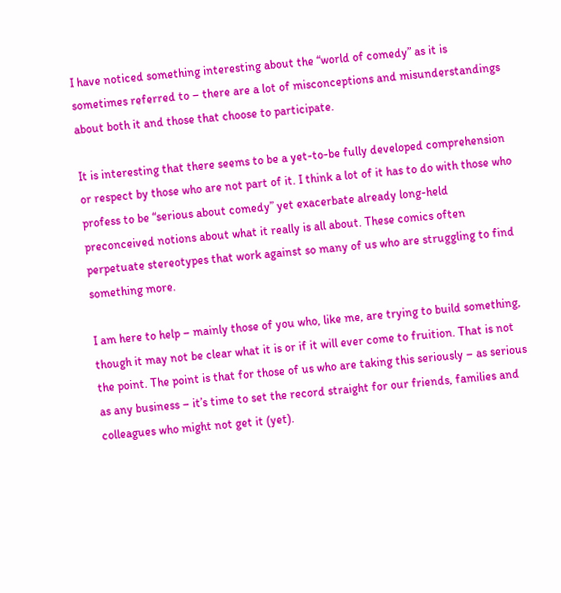I have noticed something interesting about the “world of comedy” as it is sometimes referred to – there are a lot of misconceptions and misunderstandings about both it and those that choose to participate.

It is interesting that there seems to be a yet-to-be fully developed comprehension or respect by those who are not part of it. I think a lot of it has to do with those who profess to be “serious about comedy” yet exacerbate already long-held preconceived notions about what it really is all about. These comics often perpetuate stereotypes that work against so many of us who are struggling to find something more.

I am here to help – mainly those of you who, like me, are trying to build something, though it may not be clear what it is or if it will ever come to fruition. That is not the point. The point is that for those of us who are taking this seriously – as serious as any business – it’s time to set the record straight for our friends, families and colleagues who might not get it (yet).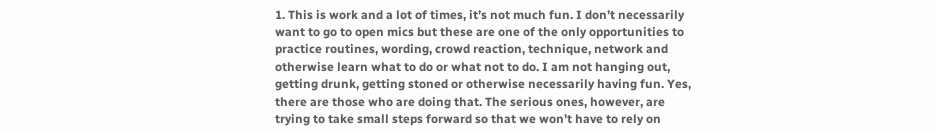1. This is work and a lot of times, it’s not much fun. I don’t necessarily want to go to open mics but these are one of the only opportunities to practice routines, wording, crowd reaction, technique, network and otherwise learn what to do or what not to do. I am not hanging out, getting drunk, getting stoned or otherwise necessarily having fun. Yes, there are those who are doing that. The serious ones, however, are trying to take small steps forward so that we won’t have to rely on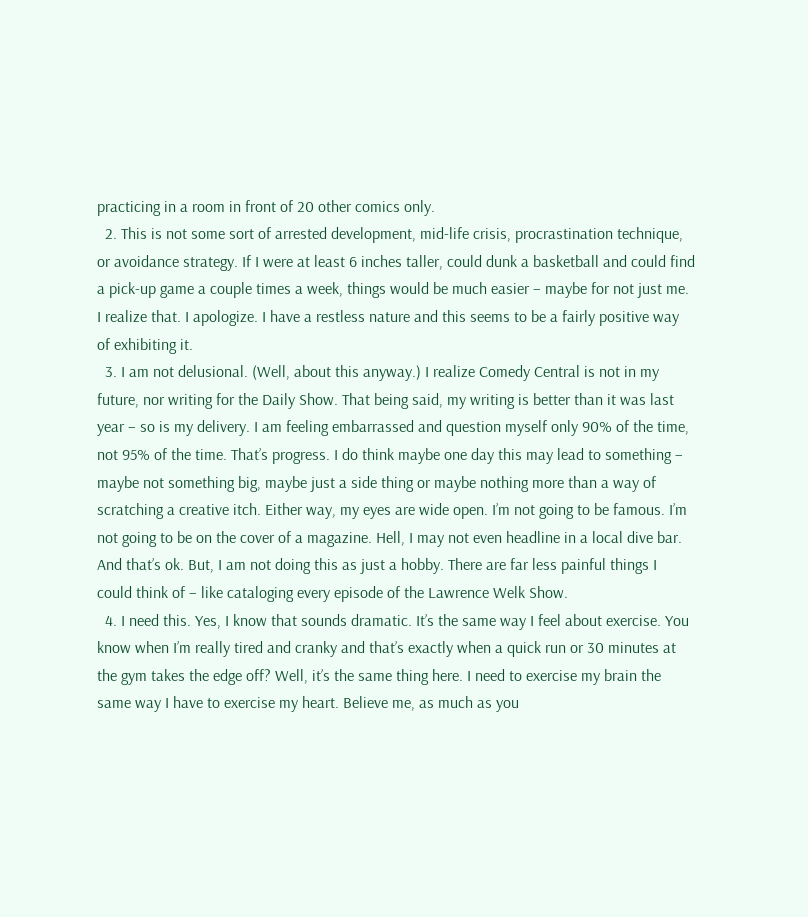practicing in a room in front of 20 other comics only.
  2. This is not some sort of arrested development, mid-life crisis, procrastination technique, or avoidance strategy. If I were at least 6 inches taller, could dunk a basketball and could find a pick-up game a couple times a week, things would be much easier – maybe for not just me. I realize that. I apologize. I have a restless nature and this seems to be a fairly positive way of exhibiting it.
  3. I am not delusional. (Well, about this anyway.) I realize Comedy Central is not in my future, nor writing for the Daily Show. That being said, my writing is better than it was last year – so is my delivery. I am feeling embarrassed and question myself only 90% of the time, not 95% of the time. That’s progress. I do think maybe one day this may lead to something – maybe not something big, maybe just a side thing or maybe nothing more than a way of scratching a creative itch. Either way, my eyes are wide open. I’m not going to be famous. I’m not going to be on the cover of a magazine. Hell, I may not even headline in a local dive bar. And that’s ok. But, I am not doing this as just a hobby. There are far less painful things I could think of – like cataloging every episode of the Lawrence Welk Show.
  4. I need this. Yes, I know that sounds dramatic. It’s the same way I feel about exercise. You know when I’m really tired and cranky and that’s exactly when a quick run or 30 minutes at the gym takes the edge off? Well, it’s the same thing here. I need to exercise my brain the same way I have to exercise my heart. Believe me, as much as you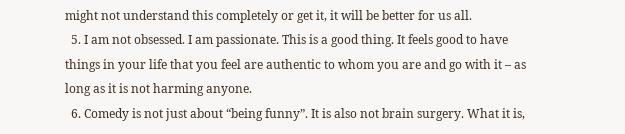might not understand this completely or get it, it will be better for us all.
  5. I am not obsessed. I am passionate. This is a good thing. It feels good to have things in your life that you feel are authentic to whom you are and go with it – as long as it is not harming anyone.
  6. Comedy is not just about “being funny”. It is also not brain surgery. What it is,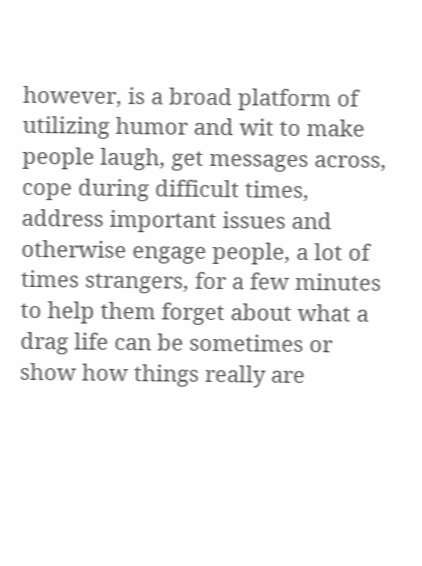however, is a broad platform of utilizing humor and wit to make people laugh, get messages across, cope during difficult times, address important issues and otherwise engage people, a lot of times strangers, for a few minutes to help them forget about what a drag life can be sometimes or show how things really are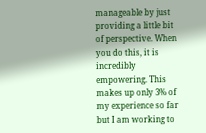manageable by just providing a little bit of perspective. When you do this, it is incredibly empowering. This makes up only 3% of my experience so far but I am working to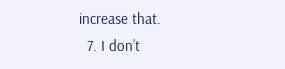increase that.
  7. I don’t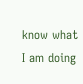know what I am doing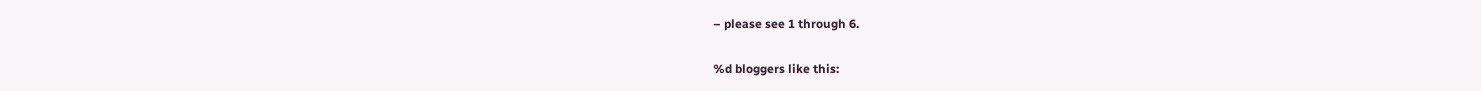– please see 1 through 6.


%d bloggers like this: